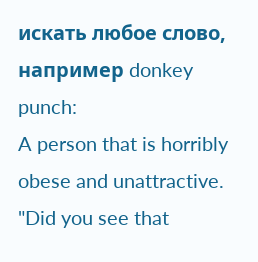искать любое слово, например donkey punch:
A person that is horribly obese and unattractive.
"Did you see that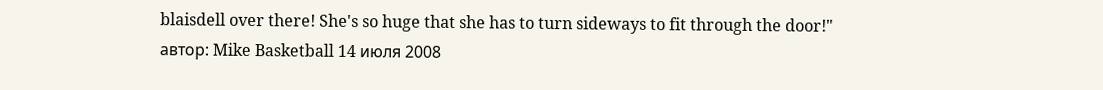blaisdell over there! She's so huge that she has to turn sideways to fit through the door!"
автор: Mike Basketball 14 июля 2008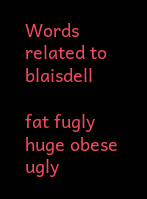Words related to blaisdell

fat fugly huge obese ugly